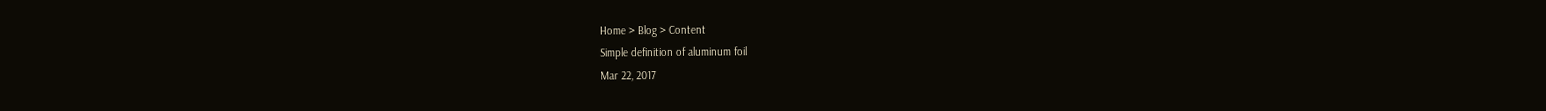Home > Blog > Content
Simple definition of aluminum foil
Mar 22, 2017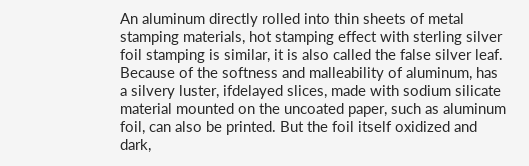An aluminum directly rolled into thin sheets of metal stamping materials, hot stamping effect with sterling silver foil stamping is similar, it is also called the false silver leaf. Because of the softness and malleability of aluminum, has a silvery luster, ifdelayed slices, made with sodium silicate material mounted on the uncoated paper, such as aluminum foil, can also be printed. But the foil itself oxidized and dark,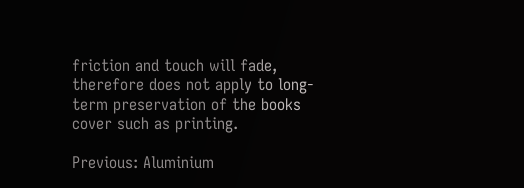friction and touch will fade, therefore does not apply to long-term preservation of the books cover such as printing.

Previous: Aluminium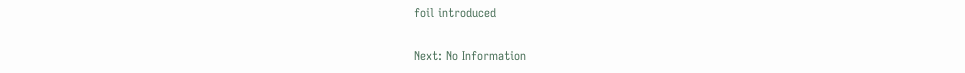foil introduced

Next: No Information